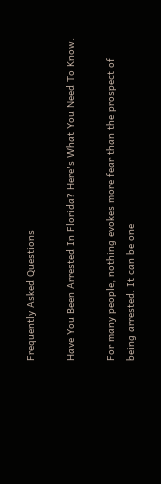Frequently Asked Questions

Have You Been Arrested In Florida? Here's What You Need To Know.

For many people, nothing evokes more fear than the prospect of being arrested. It can be one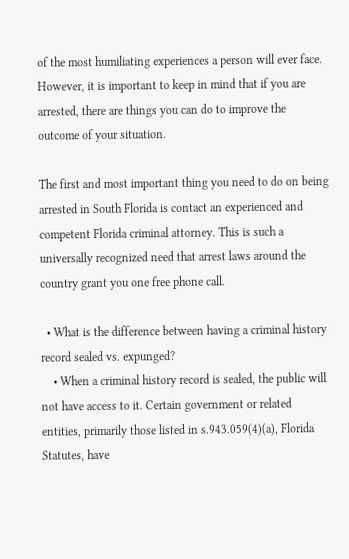of the most humiliating experiences a person will ever face. However, it is important to keep in mind that if you are arrested, there are things you can do to improve the outcome of your situation.

The first and most important thing you need to do on being arrested in South Florida is contact an experienced and competent Florida criminal attorney. This is such a universally recognized need that arrest laws around the country grant you one free phone call.

  • What is the difference between having a criminal history record sealed vs. expunged?
    • When a criminal history record is sealed, the public will not have access to it. Certain government or related entities, primarily those listed in s.943.059(4)(a), Florida Statutes, have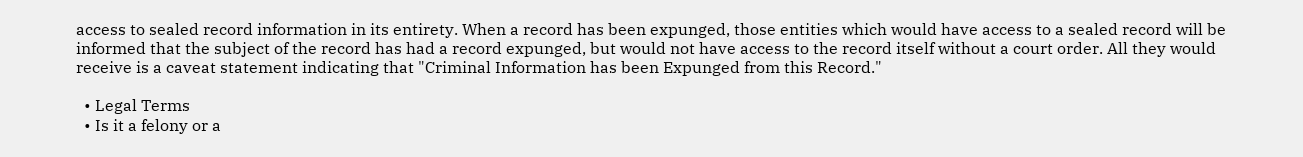access to sealed record information in its entirety. When a record has been expunged, those entities which would have access to a sealed record will be informed that the subject of the record has had a record expunged, but would not have access to the record itself without a court order. All they would receive is a caveat statement indicating that "Criminal Information has been Expunged from this Record."

  • Legal Terms
  • Is it a felony or a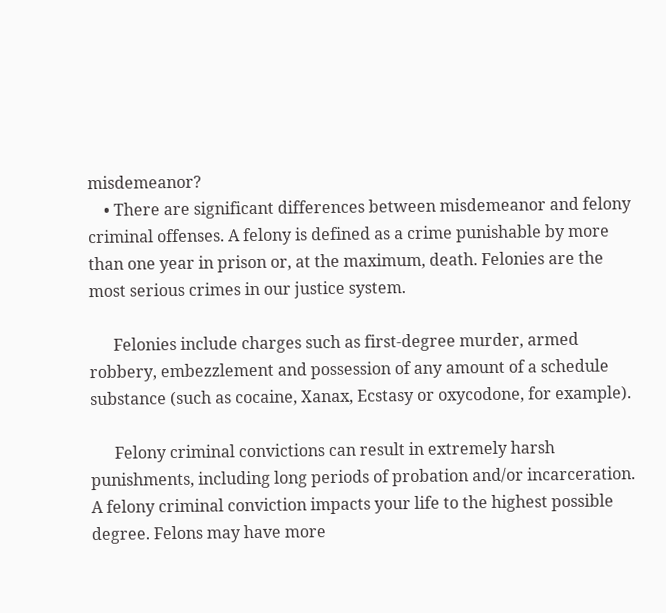misdemeanor?
    • There are significant differences between misdemeanor and felony criminal offenses. A felony is defined as a crime punishable by more than one year in prison or, at the maximum, death. Felonies are the most serious crimes in our justice system.

      Felonies include charges such as first-degree murder, armed robbery, embezzlement and possession of any amount of a schedule substance (such as cocaine, Xanax, Ecstasy or oxycodone, for example).

      Felony criminal convictions can result in extremely harsh punishments, including long periods of probation and/or incarceration. A felony criminal conviction impacts your life to the highest possible degree. Felons may have more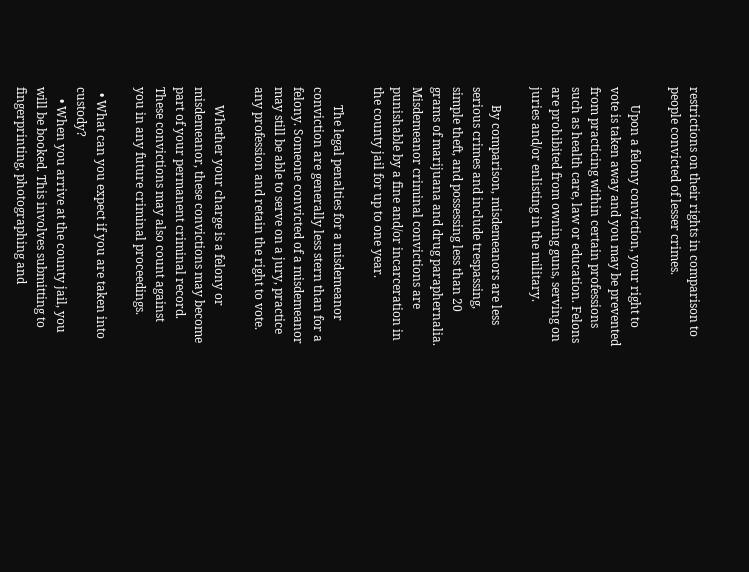restrictions on their rights in comparison to people convicted of lesser crimes.

      Upon a felony conviction, your right to vote is taken away and you may be prevented from practicing within certain professions such as health care, law or education. Felons are prohibited from owning guns, serving on juries and/or enlisting in the military.

      By comparison, misdemeanors are less serious crimes and include trespassing, simple theft, and possessing less than 20 grams of marijuana and drug paraphernalia. Misdemeanor criminal convictions are punishable by a fine and/or incarceration in the county jail for up to one year.

      The legal penalties for a misdemeanor conviction are generally less stern than for a felony. Someone convicted of a misdemeanor may still be able to serve on a jury, practice any profession and retain the right to vote.

      Whether your charge is a felony or misdemeanor, these convictions may become part of your permanent criminal record. These convictions may also count against you in any future criminal proceedings.

  • What can you expect if you are taken into custody?
    • When you arrive at the county jail, you will be booked. This involves submitting to fingerprinting, photographing and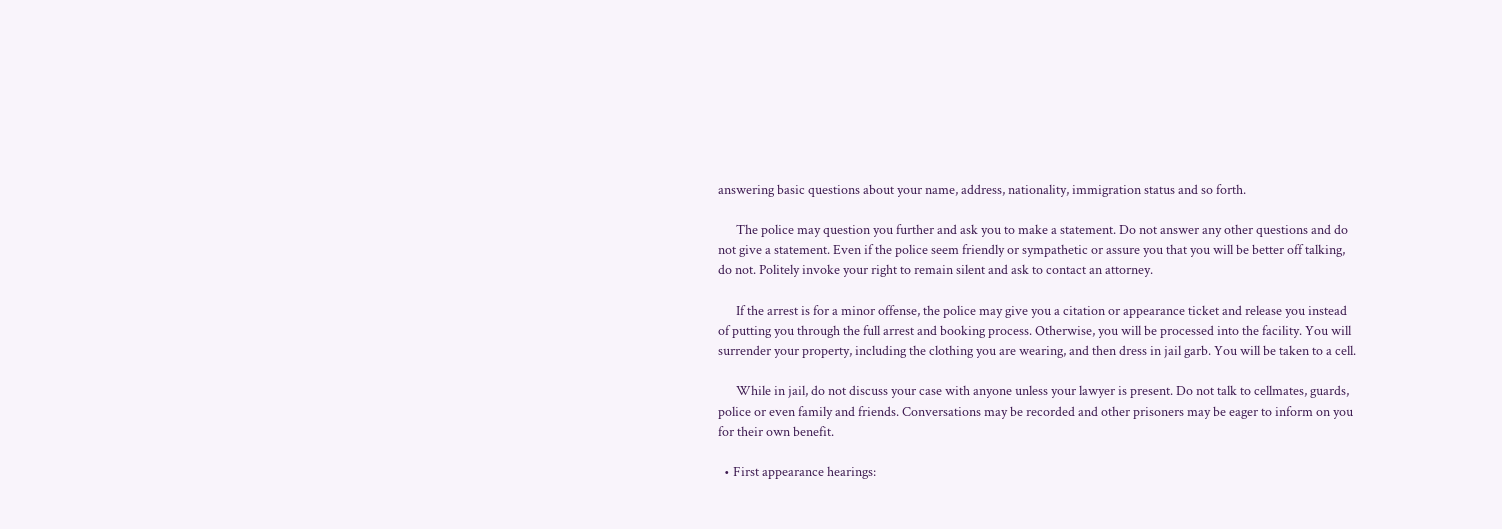answering basic questions about your name, address, nationality, immigration status and so forth.

      The police may question you further and ask you to make a statement. Do not answer any other questions and do not give a statement. Even if the police seem friendly or sympathetic or assure you that you will be better off talking, do not. Politely invoke your right to remain silent and ask to contact an attorney.

      If the arrest is for a minor offense, the police may give you a citation or appearance ticket and release you instead of putting you through the full arrest and booking process. Otherwise, you will be processed into the facility. You will surrender your property, including the clothing you are wearing, and then dress in jail garb. You will be taken to a cell.

      While in jail, do not discuss your case with anyone unless your lawyer is present. Do not talk to cellmates, guards, police or even family and friends. Conversations may be recorded and other prisoners may be eager to inform on you for their own benefit.

  • First appearance hearings: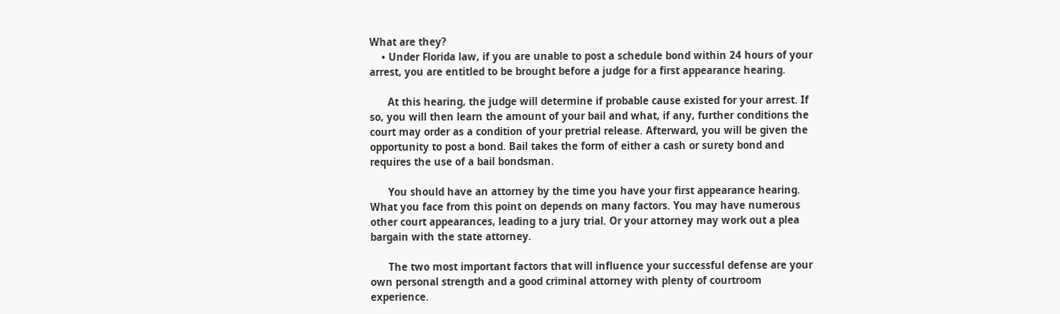What are they?
    • Under Florida law, if you are unable to post a schedule bond within 24 hours of your arrest, you are entitled to be brought before a judge for a first appearance hearing.

      At this hearing, the judge will determine if probable cause existed for your arrest. If so, you will then learn the amount of your bail and what, if any, further conditions the court may order as a condition of your pretrial release. Afterward, you will be given the opportunity to post a bond. Bail takes the form of either a cash or surety bond and requires the use of a bail bondsman.

      You should have an attorney by the time you have your first appearance hearing. What you face from this point on depends on many factors. You may have numerous other court appearances, leading to a jury trial. Or your attorney may work out a plea bargain with the state attorney.

      The two most important factors that will influence your successful defense are your own personal strength and a good criminal attorney with plenty of courtroom experience.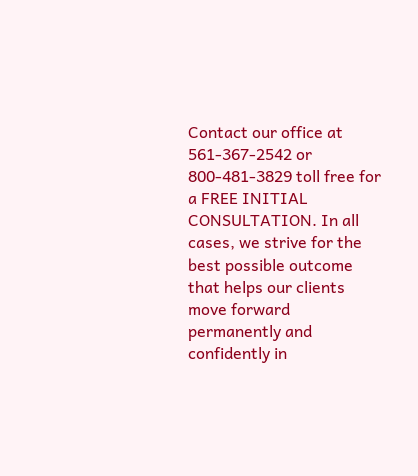Contact our office at 561-367-2542 or 800-481-3829 toll free for a FREE INITIAL CONSULTATION. In all cases, we strive for the best possible outcome that helps our clients move forward permanently and confidently in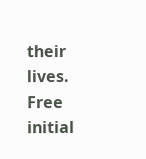their lives.
Free initial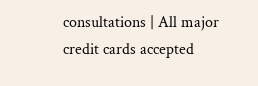consultations | All major credit cards accepted